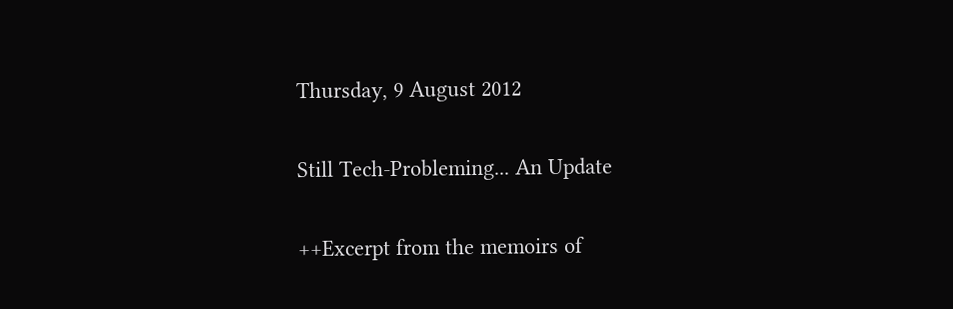Thursday, 9 August 2012

Still Tech-Probleming... An Update

++Excerpt from the memoirs of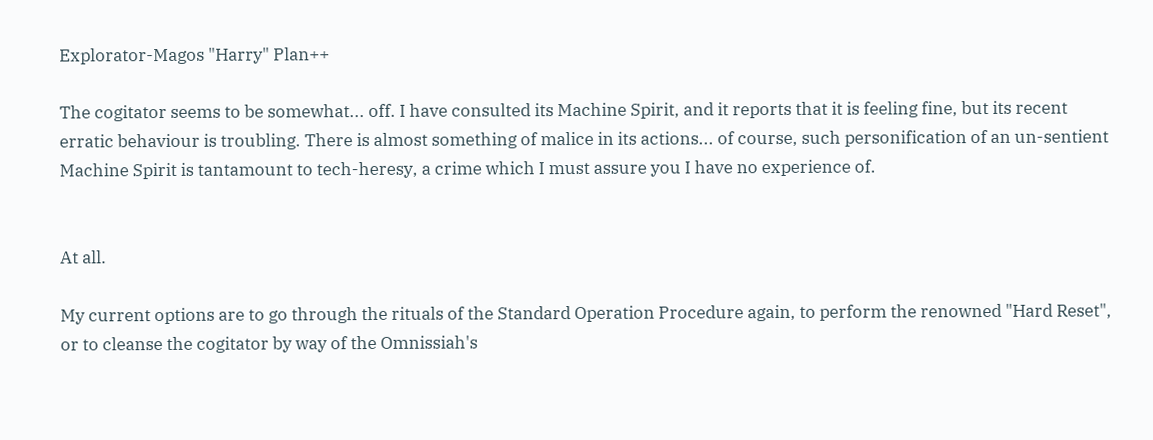Explorator-Magos "Harry" Plan++

The cogitator seems to be somewhat... off. I have consulted its Machine Spirit, and it reports that it is feeling fine, but its recent erratic behaviour is troubling. There is almost something of malice in its actions... of course, such personification of an un-sentient Machine Spirit is tantamount to tech-heresy, a crime which I must assure you I have no experience of.


At all.

My current options are to go through the rituals of the Standard Operation Procedure again, to perform the renowned "Hard Reset", or to cleanse the cogitator by way of the Omnissiah's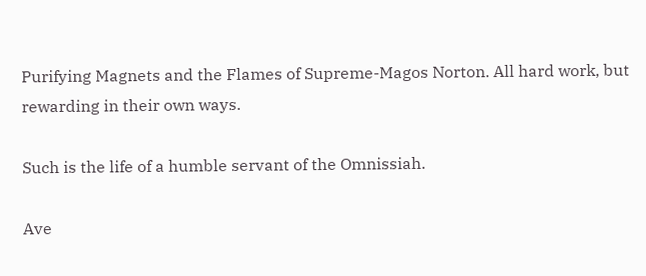Purifying Magnets and the Flames of Supreme-Magos Norton. All hard work, but rewarding in their own ways.

Such is the life of a humble servant of the Omnissiah.

Ave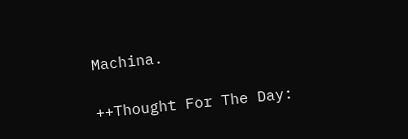Machina.

++Thought For The Day: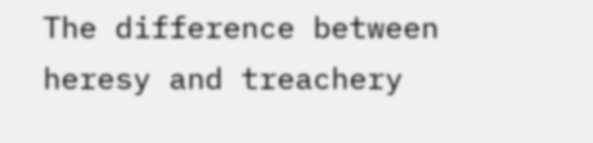The difference between heresy and treachery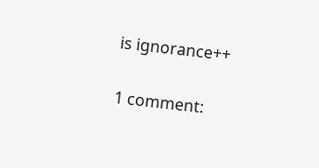is ignorance++

1 comment: